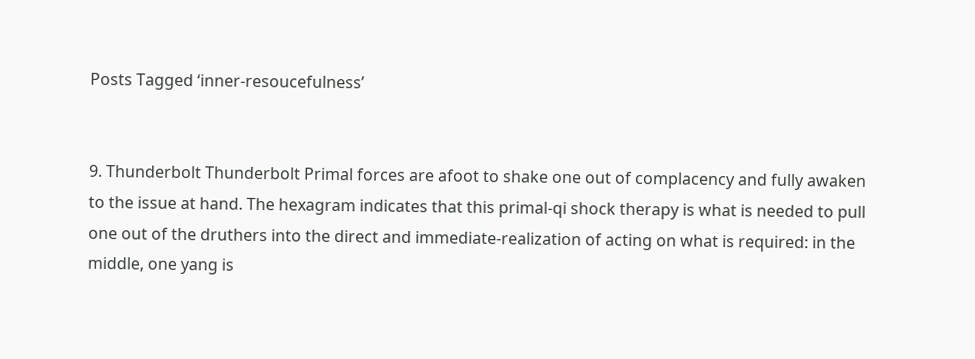Posts Tagged ‘inner-resoucefulness’


9. Thunderbolt Thunderbolt Primal forces are afoot to shake one out of complacency and fully awaken to the issue at hand. The hexagram indicates that this primal-qi shock therapy is what is needed to pull one out of the druthers into the direct and immediate-realization of acting on what is required: in the middle, one yang is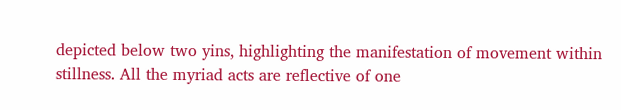depicted below two yins, highlighting the manifestation of movement within stillness. All the myriad acts are reflective of one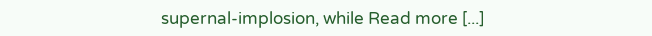supernal-implosion, while Read more [...]